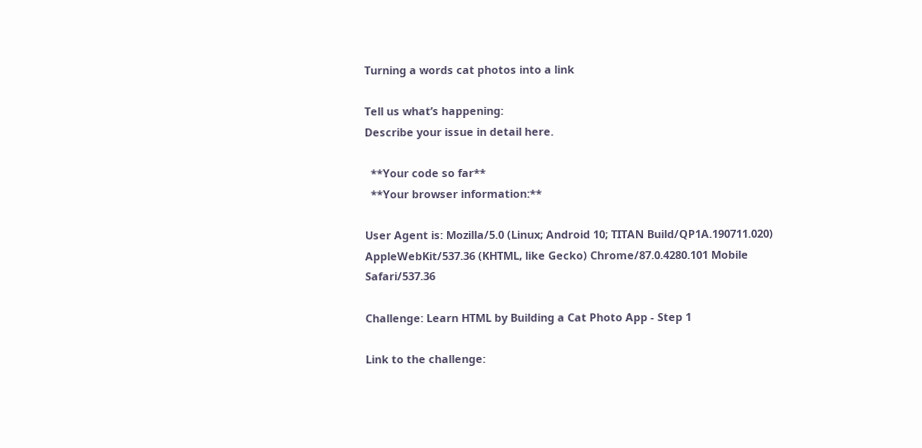Turning a words cat photos into a link

Tell us what’s happening:
Describe your issue in detail here.

  **Your code so far**
  **Your browser information:**

User Agent is: Mozilla/5.0 (Linux; Android 10; TITAN Build/QP1A.190711.020) AppleWebKit/537.36 (KHTML, like Gecko) Chrome/87.0.4280.101 Mobile Safari/537.36

Challenge: Learn HTML by Building a Cat Photo App - Step 1

Link to the challenge: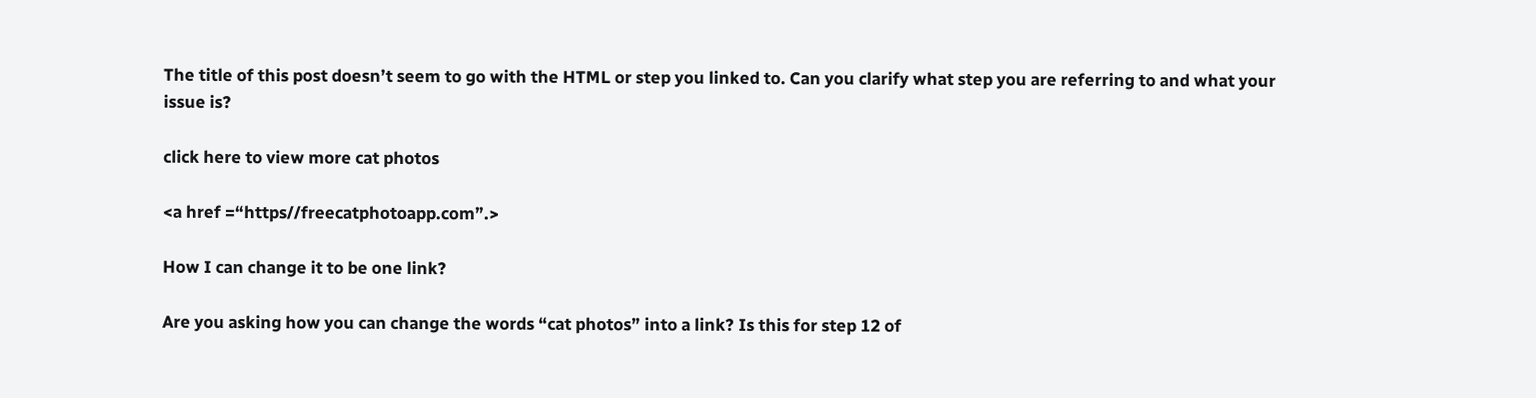The title of this post doesn’t seem to go with the HTML or step you linked to. Can you clarify what step you are referring to and what your issue is?

click here to view more cat photos

<a href =“https//freecatphotoapp.com”.>

How I can change it to be one link?

Are you asking how you can change the words “cat photos” into a link? Is this for step 12 of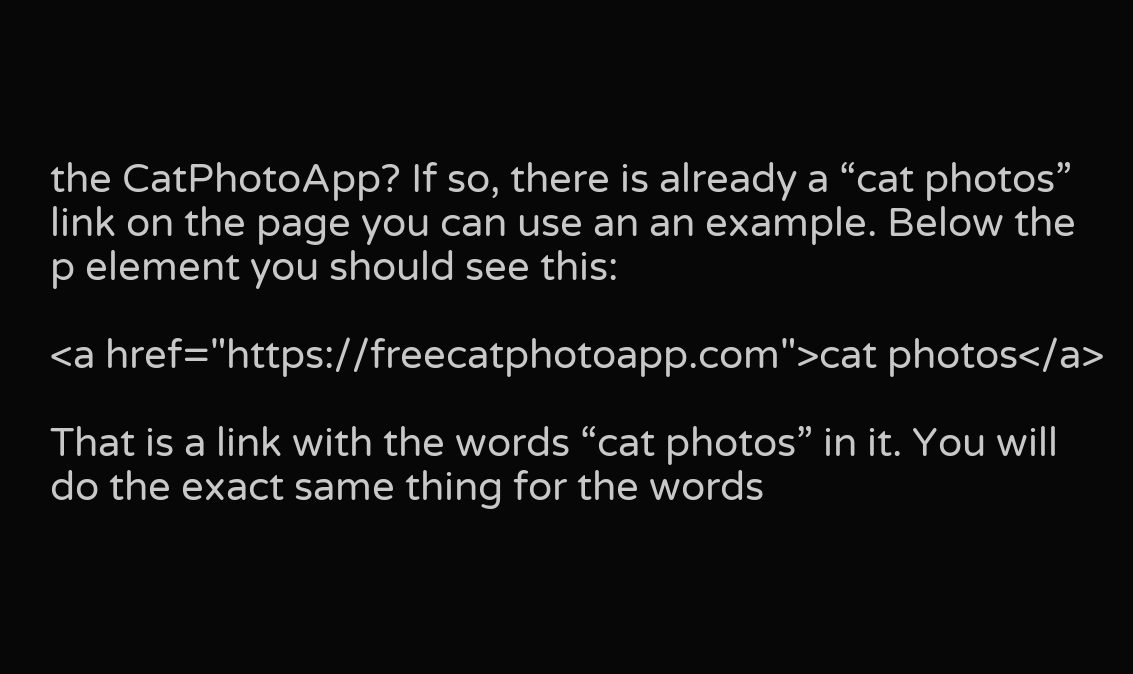the CatPhotoApp? If so, there is already a “cat photos” link on the page you can use an an example. Below the p element you should see this:

<a href="https://freecatphotoapp.com">cat photos</a>

That is a link with the words “cat photos” in it. You will do the exact same thing for the words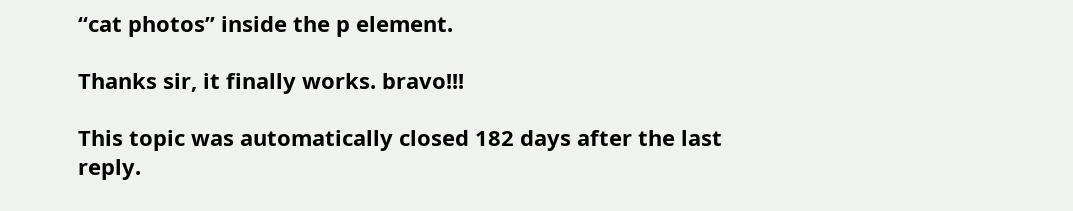“cat photos” inside the p element.

Thanks sir, it finally works. bravo!!!

This topic was automatically closed 182 days after the last reply.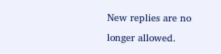New replies are no longer allowed.